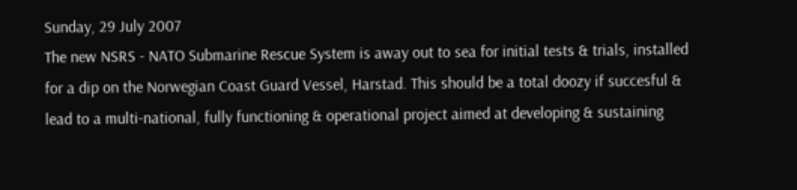Sunday, 29 July 2007
The new NSRS - NATO Submarine Rescue System is away out to sea for initial tests & trials, installed for a dip on the Norwegian Coast Guard Vessel, Harstad. This should be a total doozy if succesful & lead to a multi-national, fully functioning & operational project aimed at developing & sustaining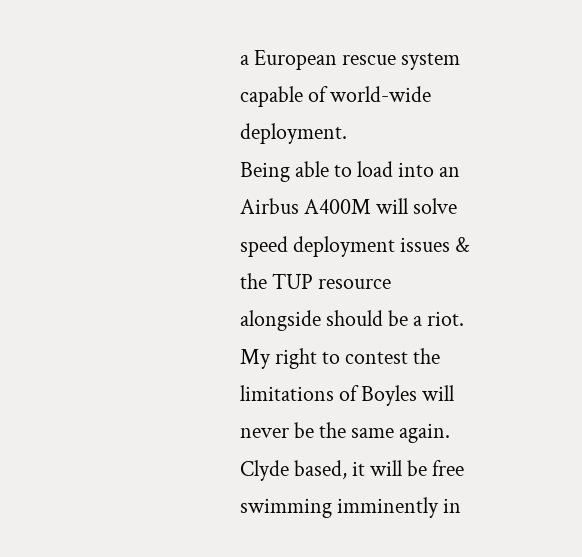a European rescue system capable of world-wide deployment.
Being able to load into an
Airbus A400M will solve speed deployment issues & the TUP resource alongside should be a riot. My right to contest the limitations of Boyles will never be the same again.
Clyde based, it will be free swimming imminently in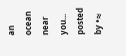an ocean near you...
posted by •≈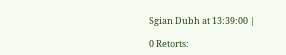Sgian Dubh at 13:39:00 |

0 Retorts: